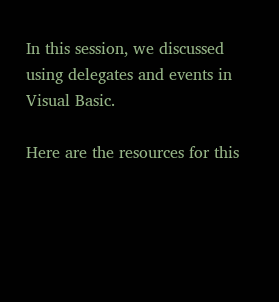In this session, we discussed using delegates and events in Visual Basic.

Here are the resources for this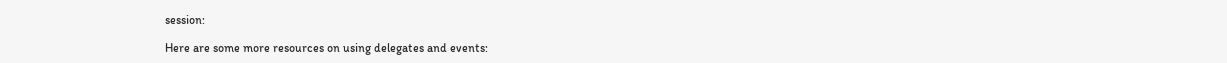session:

Here are some more resources on using delegates and events: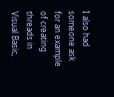I also had someone ask for an example of creating threads in Visual Basic,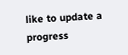like to update a progress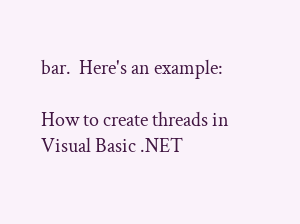bar.  Here's an example:

How to create threads in Visual Basic .NET